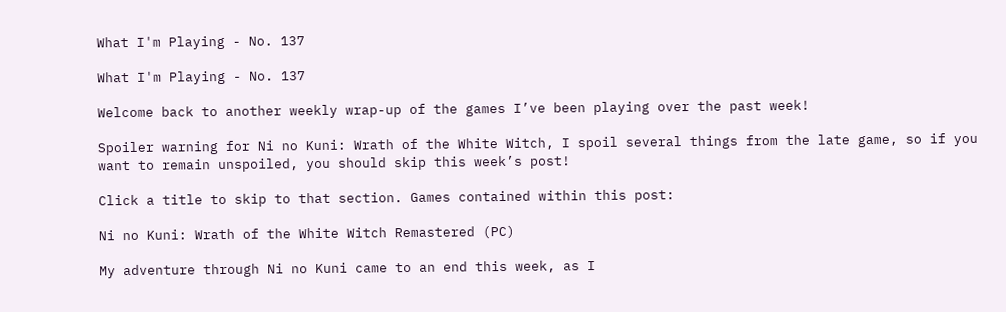What I'm Playing - No. 137

What I'm Playing - No. 137

Welcome back to another weekly wrap-up of the games I’ve been playing over the past week!

Spoiler warning for Ni no Kuni: Wrath of the White Witch, I spoil several things from the late game, so if you want to remain unspoiled, you should skip this week’s post!

Click a title to skip to that section. Games contained within this post:

Ni no Kuni: Wrath of the White Witch Remastered (PC)

My adventure through Ni no Kuni came to an end this week, as I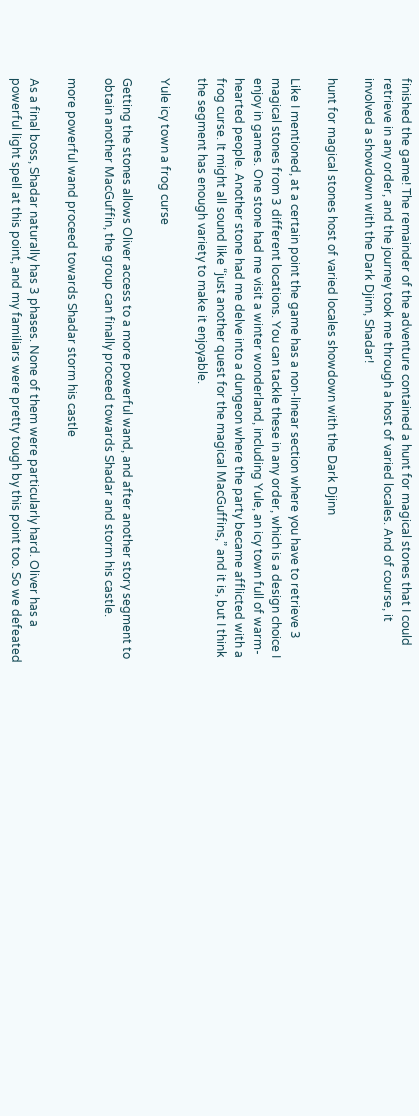finished the game! The remainder of the adventure contained a hunt for magical stones that I could retrieve in any order, and the journey took me through a host of varied locales. And of course, it involved a showdown with the Dark Djinn, Shadar!

hunt for magical stones host of varied locales showdown with the Dark Djinn

Like I mentioned, at a certain point the game has a non-linear section where you have to retrieve 3 magical stones from 3 different locations. You can tackle these in any order, which is a design choice I enjoy in games. One stone had me visit a winter wonderland, including Yule, an icy town full of warm-hearted people. Another stone had me delve into a dungeon where the party became afflicted with a frog curse. It might all sound like “just another quest for the magical MacGuffins,” and it is, but I think the segment has enough variety to make it enjoyable.

Yule icy town a frog curse

Getting the stones allows Oliver access to a more powerful wand, and after another story segment to obtain another MacGuffin, the group can finally proceed towards Shadar and storm his castle.

more powerful wand proceed towards Shadar storm his castle

As a final boss, Shadar naturally has 3 phases. None of them were particularly hard. Oliver has a powerful light spell at this point, and my familiars were pretty tough by this point too. So we defeated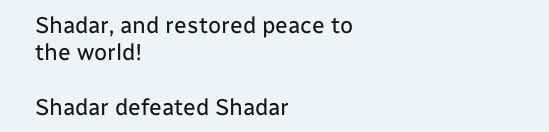Shadar, and restored peace to the world!

Shadar defeated Shadar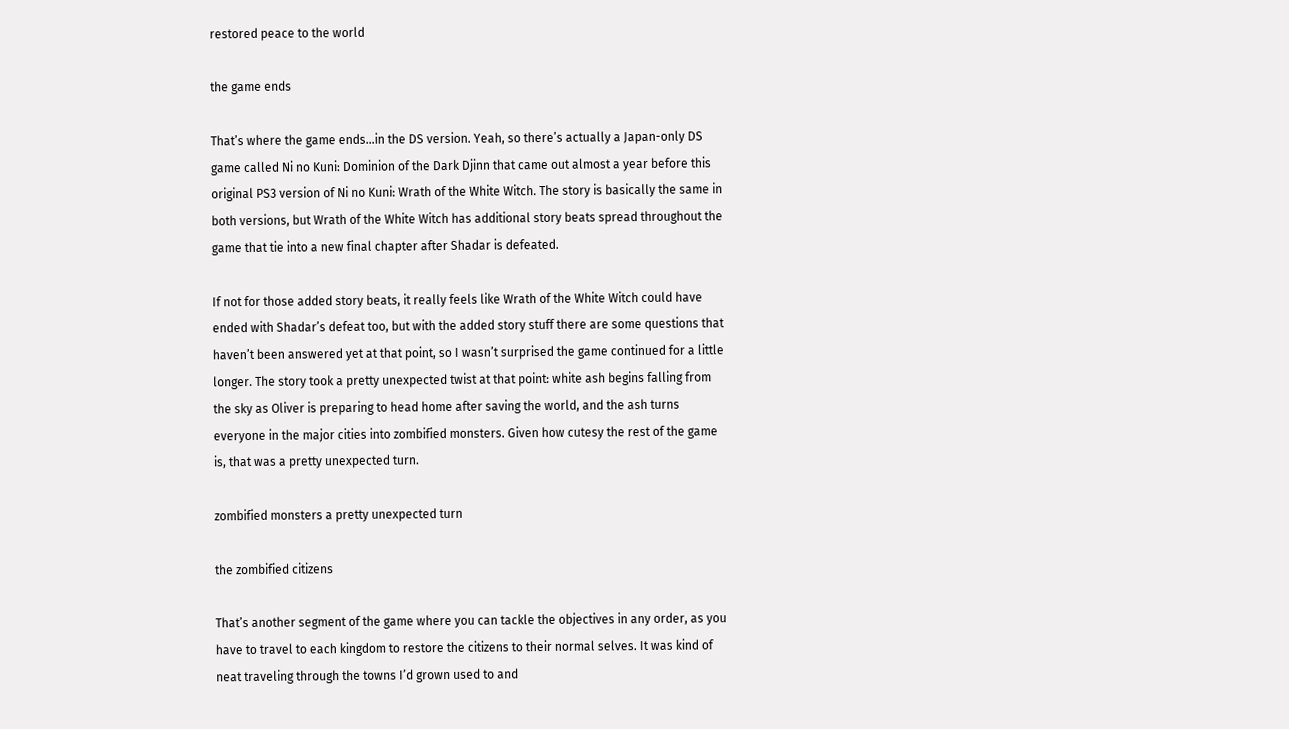restored peace to the world

the game ends

That’s where the game ends…in the DS version. Yeah, so there’s actually a Japan-only DS game called Ni no Kuni: Dominion of the Dark Djinn that came out almost a year before this original PS3 version of Ni no Kuni: Wrath of the White Witch. The story is basically the same in both versions, but Wrath of the White Witch has additional story beats spread throughout the game that tie into a new final chapter after Shadar is defeated.

If not for those added story beats, it really feels like Wrath of the White Witch could have ended with Shadar’s defeat too, but with the added story stuff there are some questions that haven’t been answered yet at that point, so I wasn’t surprised the game continued for a little longer. The story took a pretty unexpected twist at that point: white ash begins falling from the sky as Oliver is preparing to head home after saving the world, and the ash turns everyone in the major cities into zombified monsters. Given how cutesy the rest of the game is, that was a pretty unexpected turn.

zombified monsters a pretty unexpected turn

the zombified citizens

That’s another segment of the game where you can tackle the objectives in any order, as you have to travel to each kingdom to restore the citizens to their normal selves. It was kind of neat traveling through the towns I’d grown used to and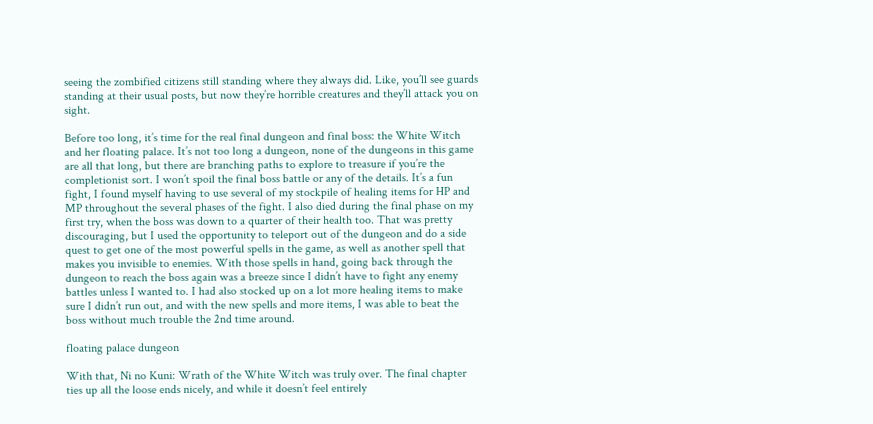seeing the zombified citizens still standing where they always did. Like, you’ll see guards standing at their usual posts, but now they’re horrible creatures and they’ll attack you on sight.

Before too long, it’s time for the real final dungeon and final boss: the White Witch and her floating palace. It’s not too long a dungeon, none of the dungeons in this game are all that long, but there are branching paths to explore to treasure if you’re the completionist sort. I won’t spoil the final boss battle or any of the details. It’s a fun fight, I found myself having to use several of my stockpile of healing items for HP and MP throughout the several phases of the fight. I also died during the final phase on my first try, when the boss was down to a quarter of their health too. That was pretty discouraging, but I used the opportunity to teleport out of the dungeon and do a side quest to get one of the most powerful spells in the game, as well as another spell that makes you invisible to enemies. With those spells in hand, going back through the dungeon to reach the boss again was a breeze since I didn’t have to fight any enemy battles unless I wanted to. I had also stocked up on a lot more healing items to make sure I didn’t run out, and with the new spells and more items, I was able to beat the boss without much trouble the 2nd time around.

floating palace dungeon

With that, Ni no Kuni: Wrath of the White Witch was truly over. The final chapter ties up all the loose ends nicely, and while it doesn’t feel entirely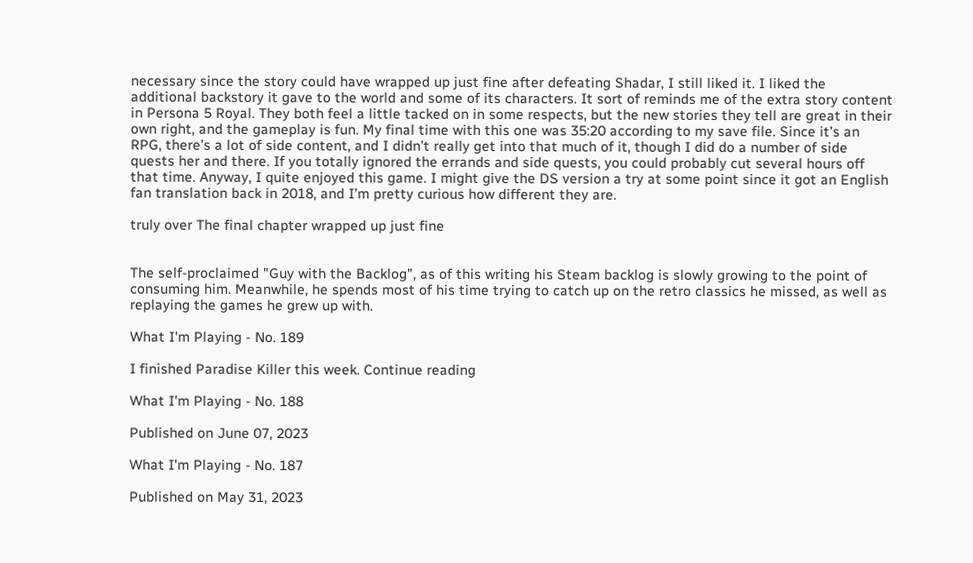necessary since the story could have wrapped up just fine after defeating Shadar, I still liked it. I liked the additional backstory it gave to the world and some of its characters. It sort of reminds me of the extra story content in Persona 5 Royal. They both feel a little tacked on in some respects, but the new stories they tell are great in their own right, and the gameplay is fun. My final time with this one was 35:20 according to my save file. Since it’s an RPG, there’s a lot of side content, and I didn’t really get into that much of it, though I did do a number of side quests her and there. If you totally ignored the errands and side quests, you could probably cut several hours off that time. Anyway, I quite enjoyed this game. I might give the DS version a try at some point since it got an English fan translation back in 2018, and I’m pretty curious how different they are.

truly over The final chapter wrapped up just fine


The self-proclaimed "Guy with the Backlog", as of this writing his Steam backlog is slowly growing to the point of consuming him. Meanwhile, he spends most of his time trying to catch up on the retro classics he missed, as well as replaying the games he grew up with.

What I'm Playing - No. 189

I finished Paradise Killer this week. Continue reading

What I'm Playing - No. 188

Published on June 07, 2023

What I'm Playing - No. 187

Published on May 31, 2023